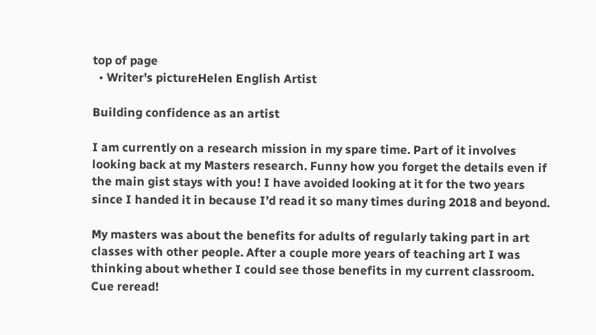top of page
  • Writer's pictureHelen English Artist

Building confidence as an artist

I am currently on a research mission in my spare time. Part of it involves looking back at my Masters research. Funny how you forget the details even if the main gist stays with you! I have avoided looking at it for the two years since I handed it in because I’d read it so many times during 2018 and beyond.

My masters was about the benefits for adults of regularly taking part in art classes with other people. After a couple more years of teaching art I was thinking about whether I could see those benefits in my current classroom. Cue reread!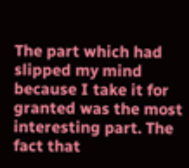The part which had slipped my mind because I take it for granted was the most interesting part. The fact that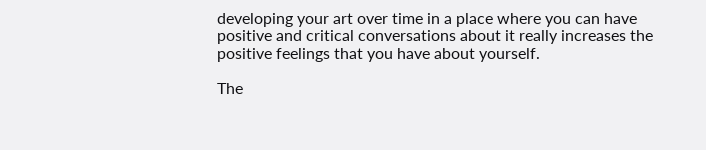developing your art over time in a place where you can have positive and critical conversations about it really increases the positive feelings that you have about yourself.

The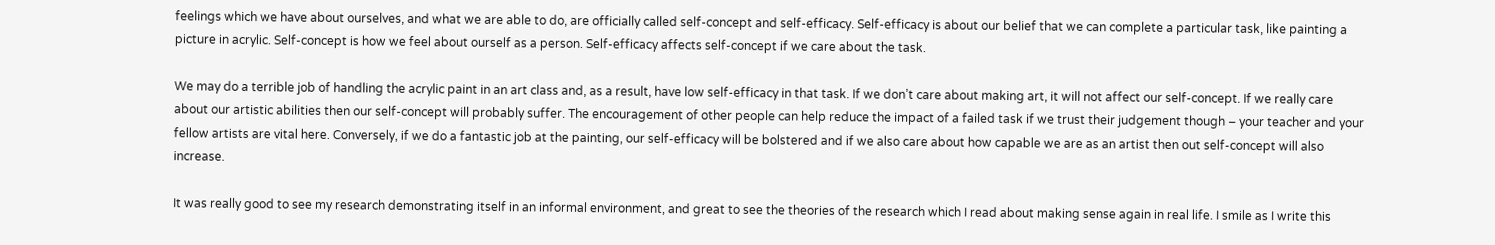feelings which we have about ourselves, and what we are able to do, are officially called self-concept and self-efficacy. Self-efficacy is about our belief that we can complete a particular task, like painting a picture in acrylic. Self-concept is how we feel about ourself as a person. Self-efficacy affects self-concept if we care about the task.

We may do a terrible job of handling the acrylic paint in an art class and, as a result, have low self-efficacy in that task. If we don’t care about making art, it will not affect our self-concept. If we really care about our artistic abilities then our self-concept will probably suffer. The encouragement of other people can help reduce the impact of a failed task if we trust their judgement though – your teacher and your fellow artists are vital here. Conversely, if we do a fantastic job at the painting, our self-efficacy will be bolstered and if we also care about how capable we are as an artist then out self-concept will also increase.

It was really good to see my research demonstrating itself in an informal environment, and great to see the theories of the research which I read about making sense again in real life. I smile as I write this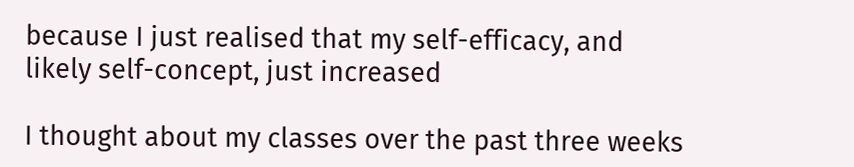because I just realised that my self-efficacy, and likely self-concept, just increased

I thought about my classes over the past three weeks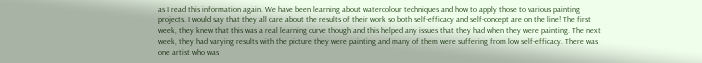as I read this information again. We have been learning about watercolour techniques and how to apply those to various painting projects. I would say that they all care about the results of their work so both self-efficacy and self-concept are on the line! The first week, they knew that this was a real learning curve though and this helped any issues that they had when they were painting. The next week, they had varying results with the picture they were painting and many of them were suffering from low self-efficacy. There was one artist who was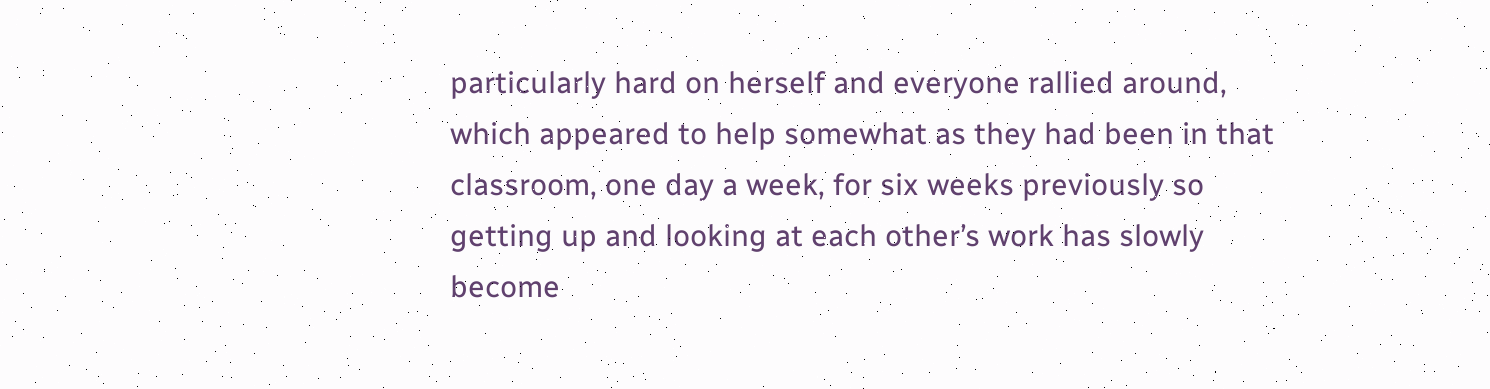particularly hard on herself and everyone rallied around, which appeared to help somewhat as they had been in that classroom, one day a week, for six weeks previously so getting up and looking at each other’s work has slowly become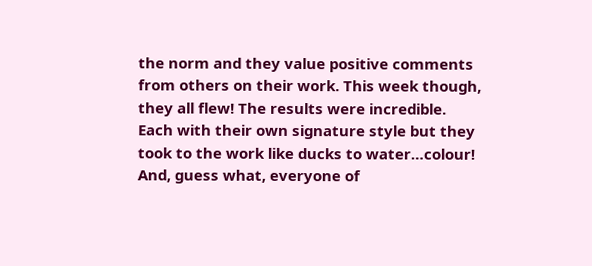the norm and they value positive comments from others on their work. This week though, they all flew! The results were incredible. Each with their own signature style but they took to the work like ducks to water…colour! And, guess what, everyone of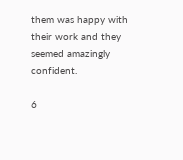them was happy with their work and they seemed amazingly confident.

6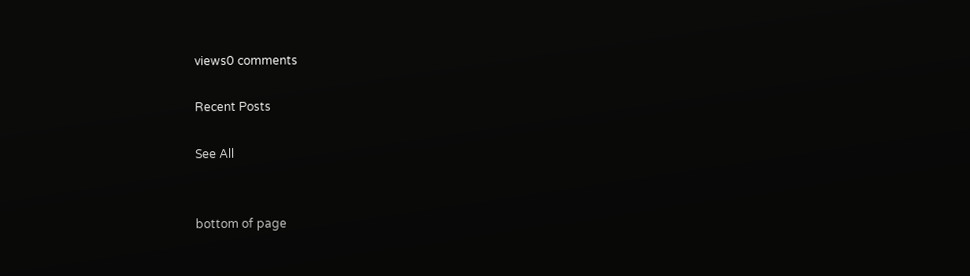views0 comments

Recent Posts

See All


bottom of page